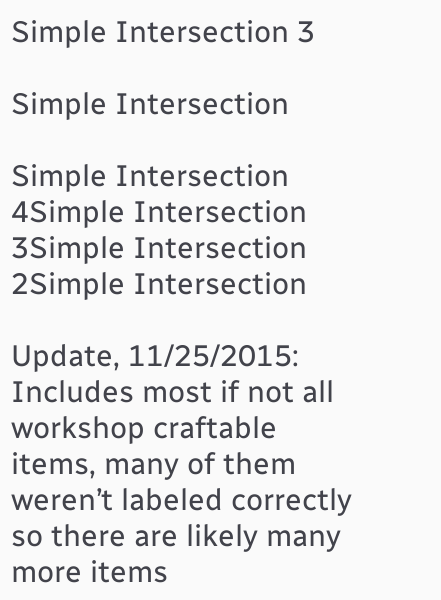Simple Intersection 3

Simple Intersection

Simple Intersection 4Simple Intersection 3Simple Intersection  2Simple Intersection

Update, 11/25/2015: Includes most if not all workshop craftable items, many of them weren’t labeled correctly so there are likely many more items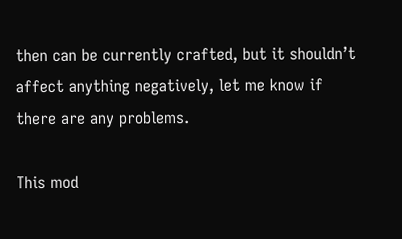then can be currently crafted, but it shouldn’t affect anything negatively, let me know if there are any problems.

This mod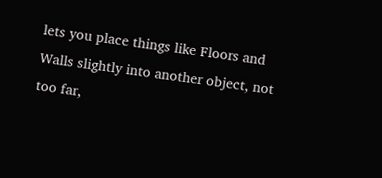lets you place things like Floors and Walls slightly into another object, not too far,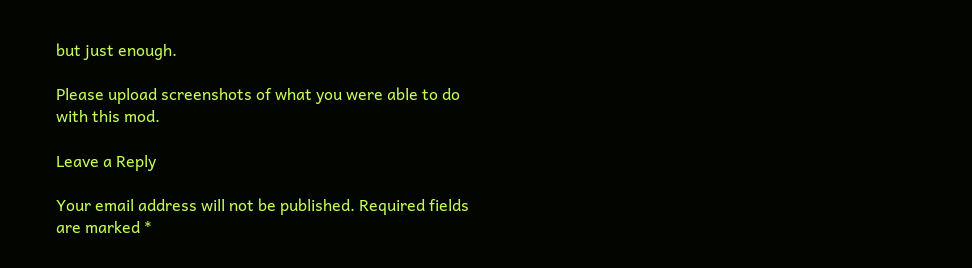but just enough.

Please upload screenshots of what you were able to do with this mod.

Leave a Reply

Your email address will not be published. Required fields are marked *